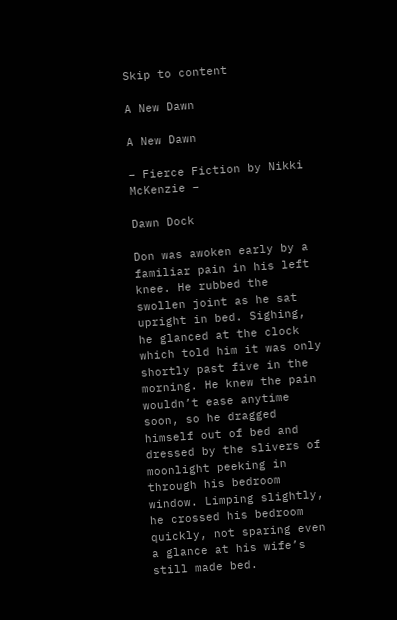Skip to content

A New Dawn

A New Dawn

– Fierce Fiction by Nikki McKenzie –

Dawn Dock

Don was awoken early by a familiar pain in his left knee. He rubbed the swollen joint as he sat upright in bed. Sighing, he glanced at the clock which told him it was only shortly past five in the morning. He knew the pain wouldn’t ease anytime soon, so he dragged himself out of bed and dressed by the slivers of moonlight peeking in through his bedroom window. Limping slightly, he crossed his bedroom quickly, not sparing even a glance at his wife’s still made bed.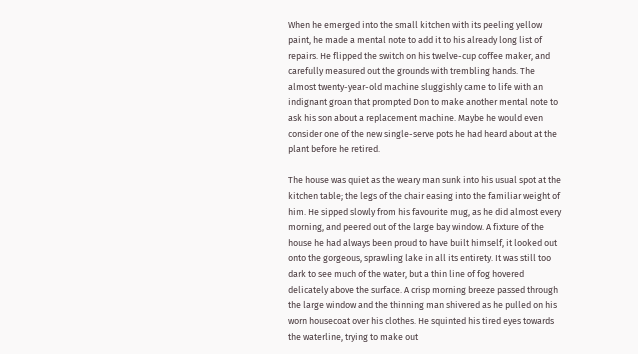When he emerged into the small kitchen with its peeling yellow paint, he made a mental note to add it to his already long list of repairs. He flipped the switch on his twelve-cup coffee maker, and carefully measured out the grounds with trembling hands. The almost twenty-year-old machine sluggishly came to life with an indignant groan that prompted Don to make another mental note to ask his son about a replacement machine. Maybe he would even consider one of the new single-serve pots he had heard about at the plant before he retired.

The house was quiet as the weary man sunk into his usual spot at the kitchen table; the legs of the chair easing into the familiar weight of him. He sipped slowly from his favourite mug, as he did almost every morning, and peered out of the large bay window. A fixture of the house he had always been proud to have built himself, it looked out onto the gorgeous, sprawling lake in all its entirety. It was still too dark to see much of the water, but a thin line of fog hovered delicately above the surface. A crisp morning breeze passed through the large window and the thinning man shivered as he pulled on his worn housecoat over his clothes. He squinted his tired eyes towards the waterline, trying to make out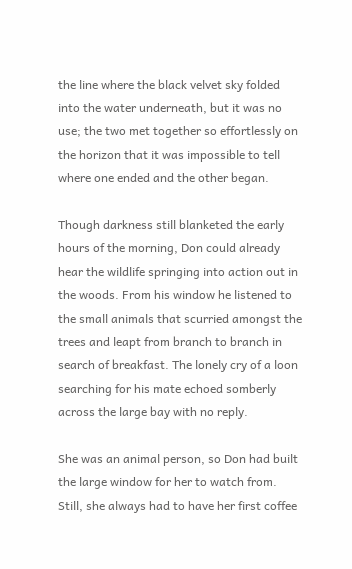the line where the black velvet sky folded into the water underneath, but it was no use; the two met together so effortlessly on the horizon that it was impossible to tell where one ended and the other began.

Though darkness still blanketed the early hours of the morning, Don could already hear the wildlife springing into action out in the woods. From his window he listened to the small animals that scurried amongst the trees and leapt from branch to branch in search of breakfast. The lonely cry of a loon searching for his mate echoed somberly across the large bay with no reply.

She was an animal person, so Don had built the large window for her to watch from. Still, she always had to have her first coffee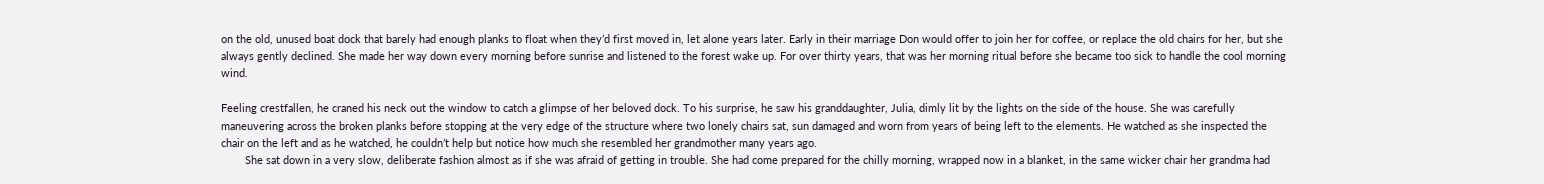on the old, unused boat dock that barely had enough planks to float when they’d first moved in, let alone years later. Early in their marriage Don would offer to join her for coffee, or replace the old chairs for her, but she always gently declined. She made her way down every morning before sunrise and listened to the forest wake up. For over thirty years, that was her morning ritual before she became too sick to handle the cool morning wind.

Feeling crestfallen, he craned his neck out the window to catch a glimpse of her beloved dock. To his surprise, he saw his granddaughter, Julia, dimly lit by the lights on the side of the house. She was carefully maneuvering across the broken planks before stopping at the very edge of the structure where two lonely chairs sat, sun damaged and worn from years of being left to the elements. He watched as she inspected the chair on the left and as he watched, he couldn’t help but notice how much she resembled her grandmother many years ago.
        She sat down in a very slow, deliberate fashion almost as if she was afraid of getting in trouble. She had come prepared for the chilly morning, wrapped now in a blanket, in the same wicker chair her grandma had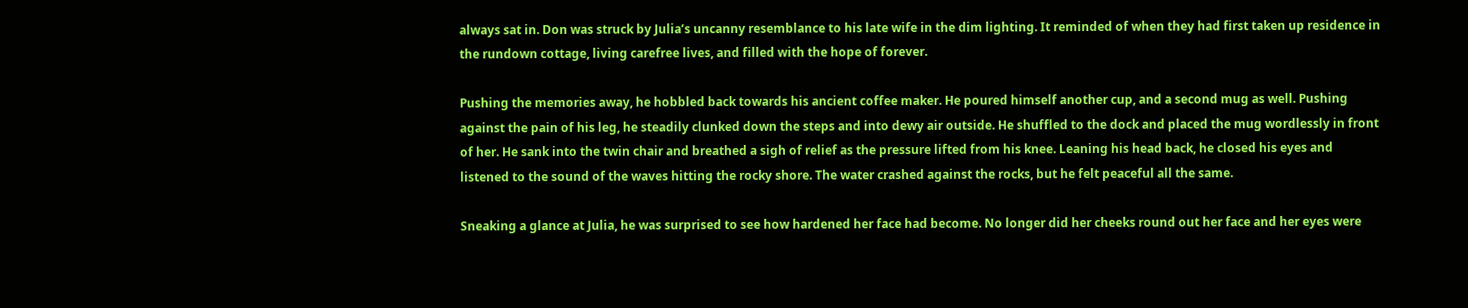always sat in. Don was struck by Julia’s uncanny resemblance to his late wife in the dim lighting. It reminded of when they had first taken up residence in the rundown cottage, living carefree lives, and filled with the hope of forever.

Pushing the memories away, he hobbled back towards his ancient coffee maker. He poured himself another cup, and a second mug as well. Pushing against the pain of his leg, he steadily clunked down the steps and into dewy air outside. He shuffled to the dock and placed the mug wordlessly in front of her. He sank into the twin chair and breathed a sigh of relief as the pressure lifted from his knee. Leaning his head back, he closed his eyes and listened to the sound of the waves hitting the rocky shore. The water crashed against the rocks, but he felt peaceful all the same.

Sneaking a glance at Julia, he was surprised to see how hardened her face had become. No longer did her cheeks round out her face and her eyes were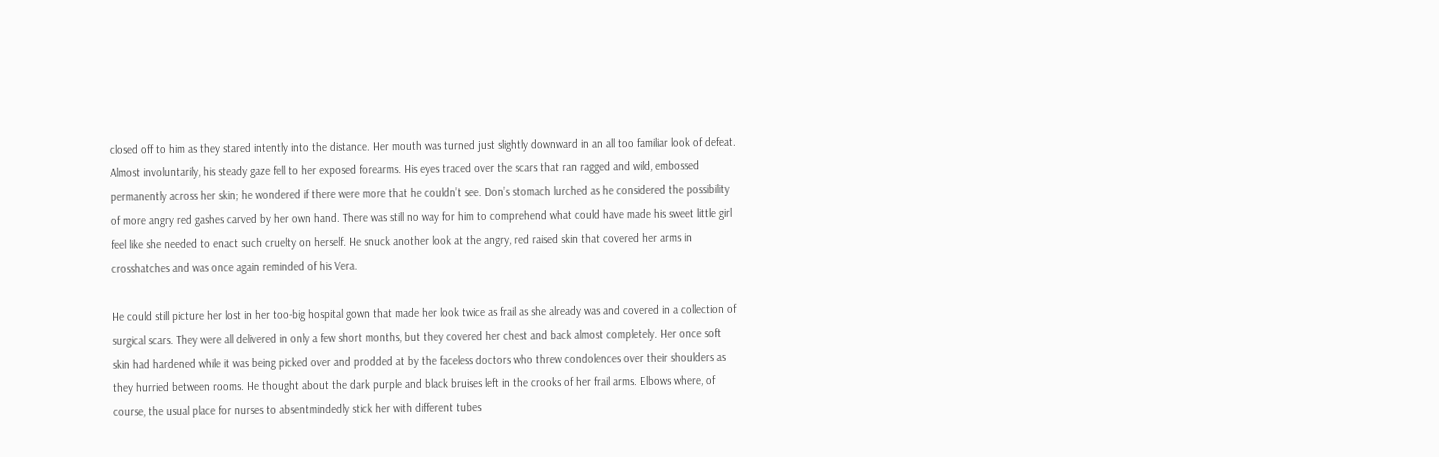closed off to him as they stared intently into the distance. Her mouth was turned just slightly downward in an all too familiar look of defeat. Almost involuntarily, his steady gaze fell to her exposed forearms. His eyes traced over the scars that ran ragged and wild, embossed permanently across her skin; he wondered if there were more that he couldn’t see. Don’s stomach lurched as he considered the possibility of more angry red gashes carved by her own hand. There was still no way for him to comprehend what could have made his sweet little girl feel like she needed to enact such cruelty on herself. He snuck another look at the angry, red raised skin that covered her arms in crosshatches and was once again reminded of his Vera.

He could still picture her lost in her too-big hospital gown that made her look twice as frail as she already was and covered in a collection of surgical scars. They were all delivered in only a few short months, but they covered her chest and back almost completely. Her once soft skin had hardened while it was being picked over and prodded at by the faceless doctors who threw condolences over their shoulders as they hurried between rooms. He thought about the dark purple and black bruises left in the crooks of her frail arms. Elbows where, of course, the usual place for nurses to absentmindedly stick her with different tubes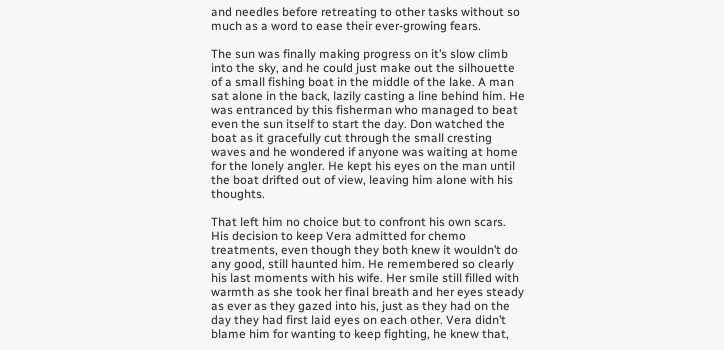and needles before retreating to other tasks without so much as a word to ease their ever-growing fears.

The sun was finally making progress on it’s slow climb into the sky, and he could just make out the silhouette of a small fishing boat in the middle of the lake. A man sat alone in the back, lazily casting a line behind him. He was entranced by this fisherman who managed to beat even the sun itself to start the day. Don watched the boat as it gracefully cut through the small cresting waves and he wondered if anyone was waiting at home for the lonely angler. He kept his eyes on the man until the boat drifted out of view, leaving him alone with his thoughts.

That left him no choice but to confront his own scars. His decision to keep Vera admitted for chemo treatments, even though they both knew it wouldn’t do any good, still haunted him. He remembered so clearly his last moments with his wife. Her smile still filled with warmth as she took her final breath and her eyes steady as ever as they gazed into his, just as they had on the day they had first laid eyes on each other. Vera didn’t blame him for wanting to keep fighting, he knew that,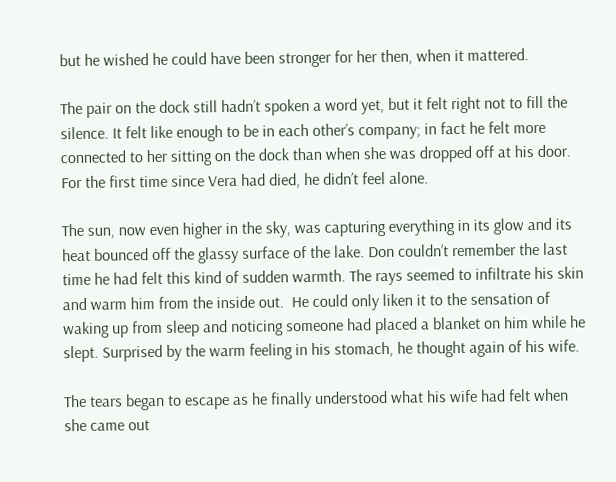but he wished he could have been stronger for her then, when it mattered.

The pair on the dock still hadn’t spoken a word yet, but it felt right not to fill the silence. It felt like enough to be in each other’s company; in fact he felt more connected to her sitting on the dock than when she was dropped off at his door. For the first time since Vera had died, he didn’t feel alone.

The sun, now even higher in the sky, was capturing everything in its glow and its heat bounced off the glassy surface of the lake. Don couldn’t remember the last time he had felt this kind of sudden warmth. The rays seemed to infiltrate his skin and warm him from the inside out.  He could only liken it to the sensation of waking up from sleep and noticing someone had placed a blanket on him while he slept. Surprised by the warm feeling in his stomach, he thought again of his wife.

The tears began to escape as he finally understood what his wife had felt when she came out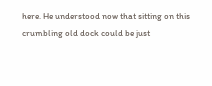here. He understood now that sitting on this crumbling old dock could be just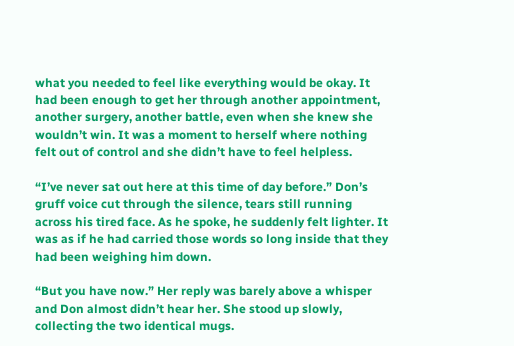what you needed to feel like everything would be okay. It had been enough to get her through another appointment, another surgery, another battle, even when she knew she wouldn’t win. It was a moment to herself where nothing felt out of control and she didn’t have to feel helpless.

“I’ve never sat out here at this time of day before.” Don’s gruff voice cut through the silence, tears still running across his tired face. As he spoke, he suddenly felt lighter. It was as if he had carried those words so long inside that they had been weighing him down.

“But you have now.” Her reply was barely above a whisper and Don almost didn’t hear her. She stood up slowly, collecting the two identical mugs.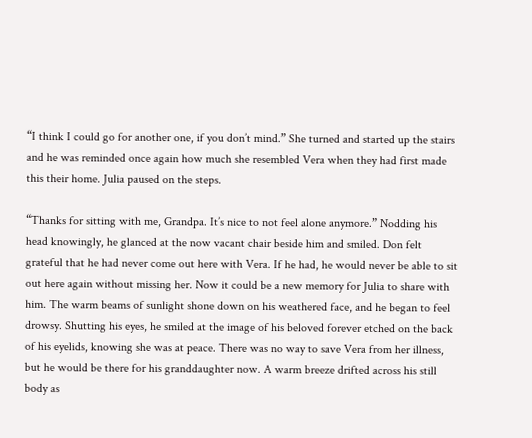“I think I could go for another one, if you don’t mind.” She turned and started up the stairs and he was reminded once again how much she resembled Vera when they had first made this their home. Julia paused on the steps.

“Thanks for sitting with me, Grandpa. It’s nice to not feel alone anymore.” Nodding his head knowingly, he glanced at the now vacant chair beside him and smiled. Don felt grateful that he had never come out here with Vera. If he had, he would never be able to sit out here again without missing her. Now it could be a new memory for Julia to share with him. The warm beams of sunlight shone down on his weathered face, and he began to feel drowsy. Shutting his eyes, he smiled at the image of his beloved forever etched on the back of his eyelids, knowing she was at peace. There was no way to save Vera from her illness, but he would be there for his granddaughter now. A warm breeze drifted across his still body as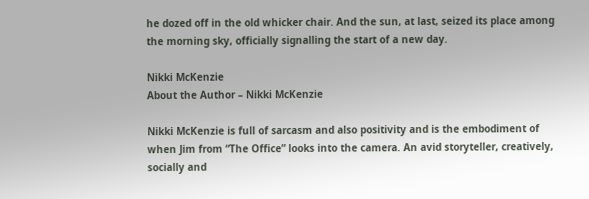he dozed off in the old whicker chair. And the sun, at last, seized its place among the morning sky, officially signalling the start of a new day.

Nikki McKenzie
About the Author – Nikki McKenzie

Nikki McKenzie is full of sarcasm and also positivity and is the embodiment of when Jim from “The Office” looks into the camera. An avid storyteller, creatively, socially and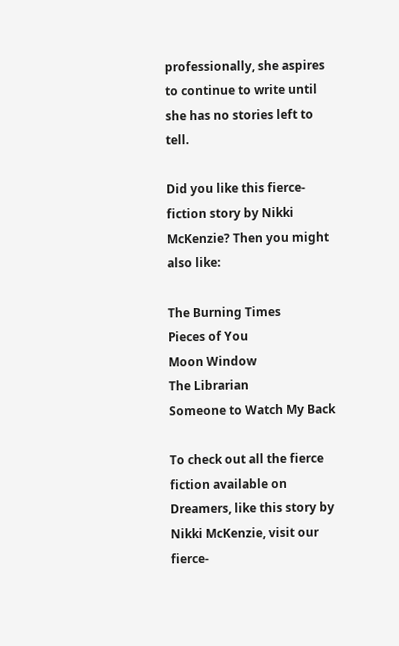professionally, she aspires to continue to write until she has no stories left to tell.

Did you like this fierce-fiction story by Nikki McKenzie? Then you might also like:

The Burning Times
Pieces of You
Moon Window
The Librarian
Someone to Watch My Back

To check out all the fierce fiction available on Dreamers, like this story by Nikki McKenzie, visit our fierce-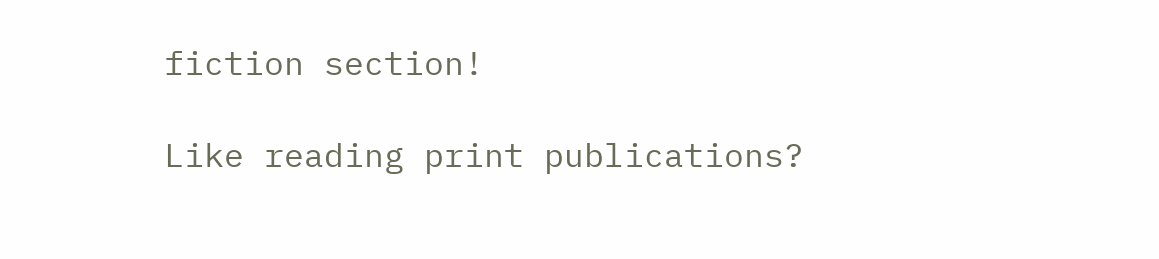fiction section!

Like reading print publications?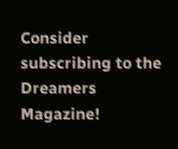Consider subscribing to the Dreamers Magazine!